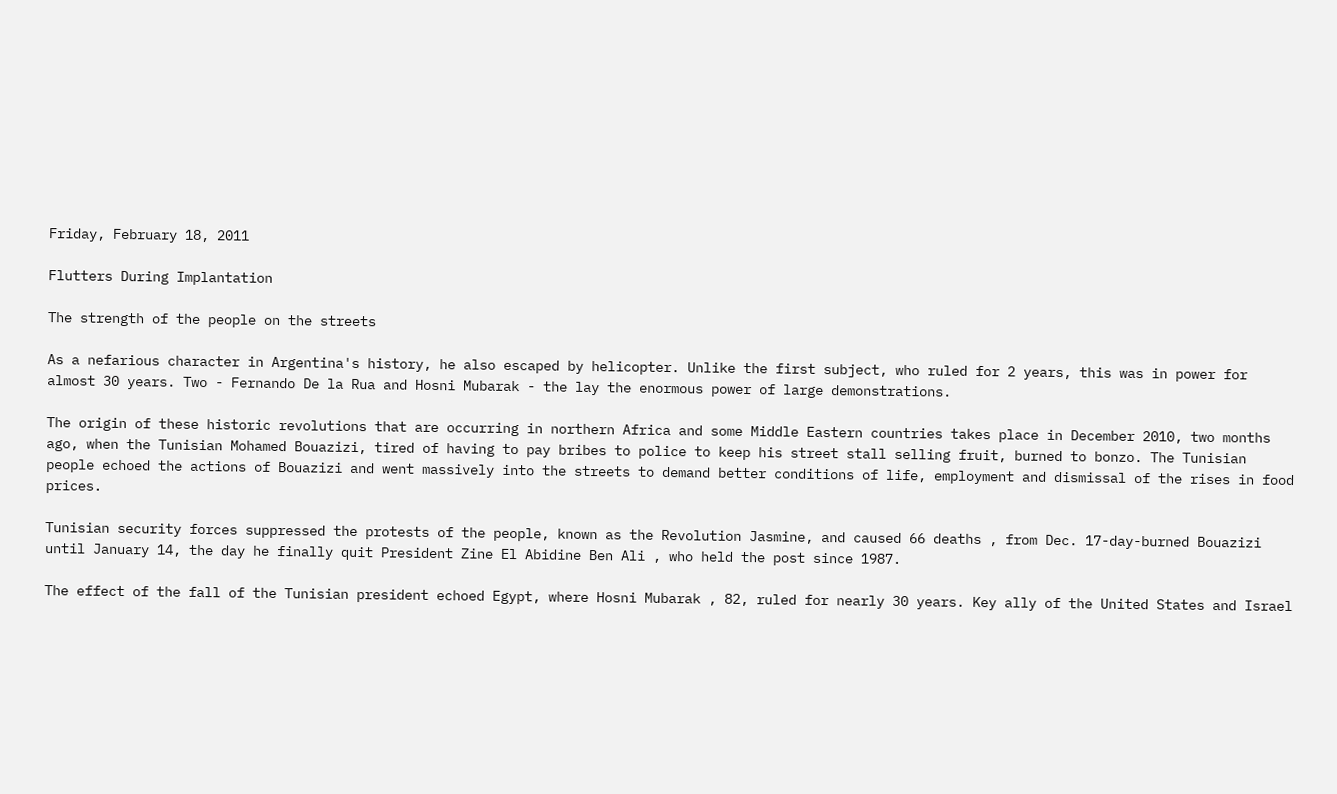Friday, February 18, 2011

Flutters During Implantation

The strength of the people on the streets

As a nefarious character in Argentina's history, he also escaped by helicopter. Unlike the first subject, who ruled for 2 years, this was in power for almost 30 years. Two - Fernando De la Rua and Hosni Mubarak - the lay the enormous power of large demonstrations.

The origin of these historic revolutions that are occurring in northern Africa and some Middle Eastern countries takes place in December 2010, two months ago, when the Tunisian Mohamed Bouazizi, tired of having to pay bribes to police to keep his street stall selling fruit, burned to bonzo. The Tunisian people echoed the actions of Bouazizi and went massively into the streets to demand better conditions of life, employment and dismissal of the rises in food prices.

Tunisian security forces suppressed the protests of the people, known as the Revolution Jasmine, and caused 66 deaths , from Dec. 17-day-burned Bouazizi until January 14, the day he finally quit President Zine El Abidine Ben Ali , who held the post since 1987.

The effect of the fall of the Tunisian president echoed Egypt, where Hosni Mubarak , 82, ruled for nearly 30 years. Key ally of the United States and Israel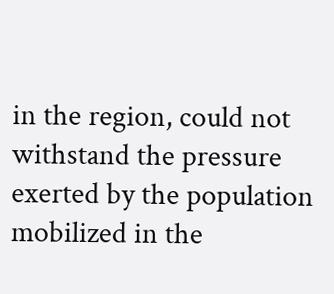in the region, could not withstand the pressure exerted by the population mobilized in the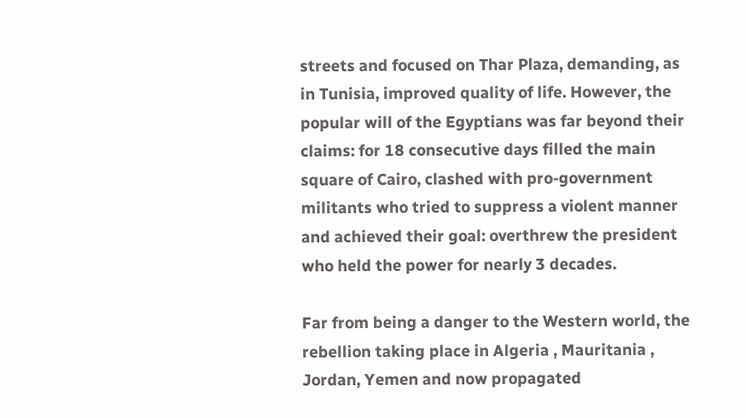streets and focused on Thar Plaza, demanding, as in Tunisia, improved quality of life. However, the popular will of the Egyptians was far beyond their claims: for 18 consecutive days filled the main square of Cairo, clashed with pro-government militants who tried to suppress a violent manner and achieved their goal: overthrew the president who held the power for nearly 3 decades.

Far from being a danger to the Western world, the rebellion taking place in Algeria , Mauritania , Jordan, Yemen and now propagated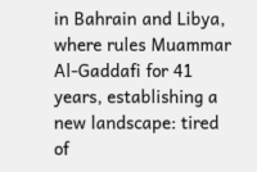in Bahrain and Libya, where rules Muammar Al-Gaddafi for 41 years, establishing a new landscape: tired of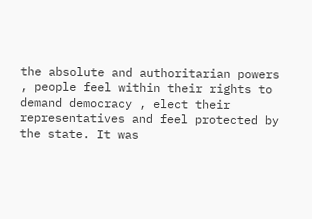the absolute and authoritarian powers , people feel within their rights to demand democracy , elect their representatives and feel protected by the state. It was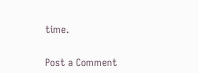time.


Post a Comment